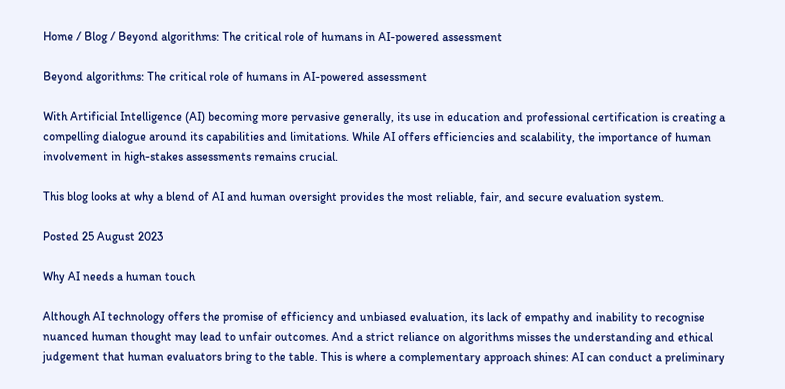Home / Blog / Beyond algorithms: The critical role of humans in AI-powered assessment

Beyond algorithms: The critical role of humans in AI-powered assessment

With Artificial Intelligence (AI) becoming more pervasive generally, its use in education and professional certification is creating a compelling dialogue around its capabilities and limitations. While AI offers efficiencies and scalability, the importance of human involvement in high-stakes assessments remains crucial.

This blog looks at why a blend of AI and human oversight provides the most reliable, fair, and secure evaluation system.

Posted 25 August 2023

Why AI needs a human touch

Although AI technology offers the promise of efficiency and unbiased evaluation, its lack of empathy and inability to recognise nuanced human thought may lead to unfair outcomes. And a strict reliance on algorithms misses the understanding and ethical judgement that human evaluators bring to the table. This is where a complementary approach shines: AI can conduct a preliminary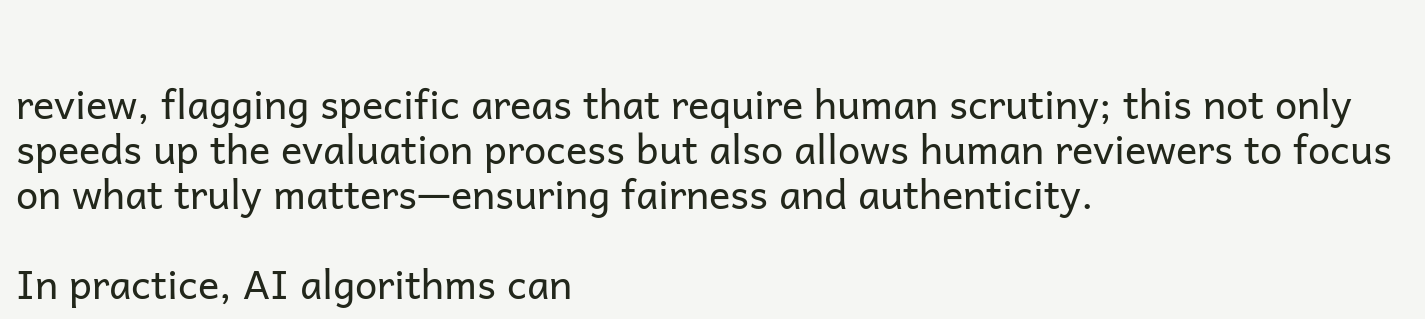review, flagging specific areas that require human scrutiny; this not only speeds up the evaluation process but also allows human reviewers to focus on what truly matters—ensuring fairness and authenticity.

In practice, AI algorithms can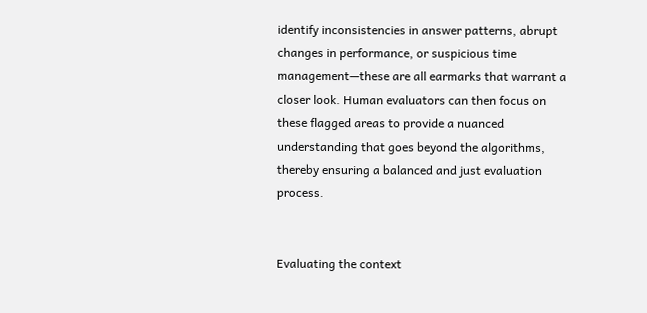identify inconsistencies in answer patterns, abrupt changes in performance, or suspicious time management—these are all earmarks that warrant a closer look. Human evaluators can then focus on these flagged areas to provide a nuanced understanding that goes beyond the algorithms, thereby ensuring a balanced and just evaluation process.


Evaluating the context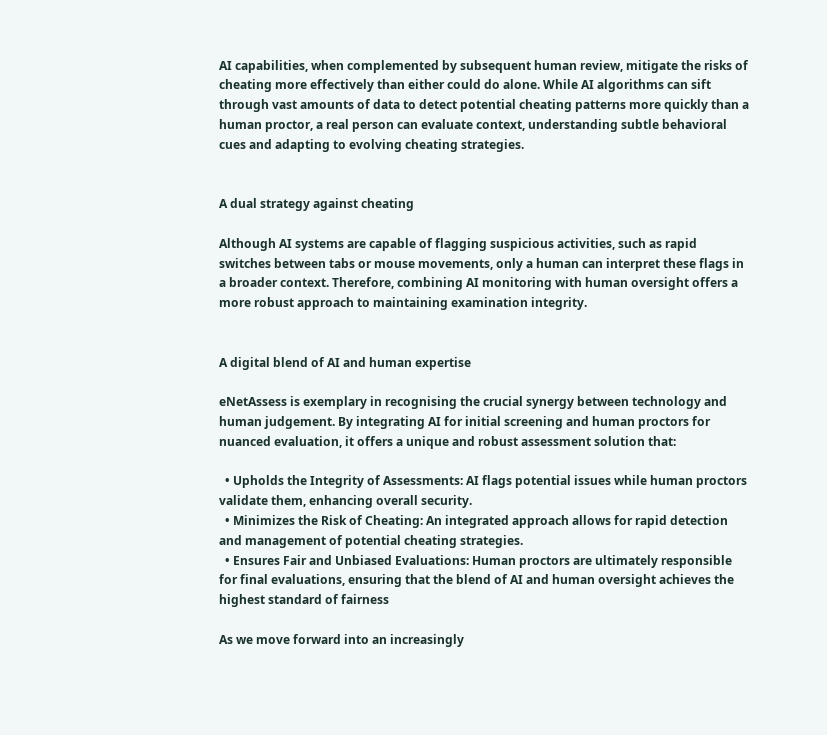AI capabilities, when complemented by subsequent human review, mitigate the risks of cheating more effectively than either could do alone. While AI algorithms can sift through vast amounts of data to detect potential cheating patterns more quickly than a human proctor, a real person can evaluate context, understanding subtle behavioral cues and adapting to evolving cheating strategies.


A dual strategy against cheating

Although AI systems are capable of flagging suspicious activities, such as rapid switches between tabs or mouse movements, only a human can interpret these flags in a broader context. Therefore, combining AI monitoring with human oversight offers a more robust approach to maintaining examination integrity.


A digital blend of AI and human expertise

eNetAssess is exemplary in recognising the crucial synergy between technology and human judgement. By integrating AI for initial screening and human proctors for nuanced evaluation, it offers a unique and robust assessment solution that:

  • Upholds the Integrity of Assessments: AI flags potential issues while human proctors validate them, enhancing overall security.
  • Minimizes the Risk of Cheating: An integrated approach allows for rapid detection and management of potential cheating strategies.
  • Ensures Fair and Unbiased Evaluations: Human proctors are ultimately responsible for final evaluations, ensuring that the blend of AI and human oversight achieves the highest standard of fairness

As we move forward into an increasingly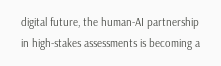digital future, the human-AI partnership in high-stakes assessments is becoming a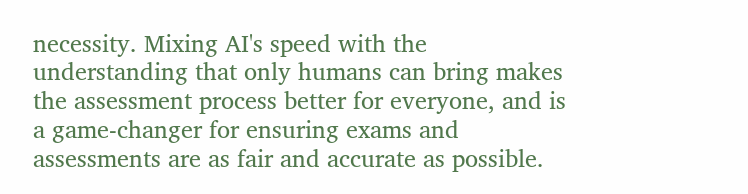necessity. Mixing AI's speed with the understanding that only humans can bring makes the assessment process better for everyone, and is a game-changer for ensuring exams and assessments are as fair and accurate as possible.